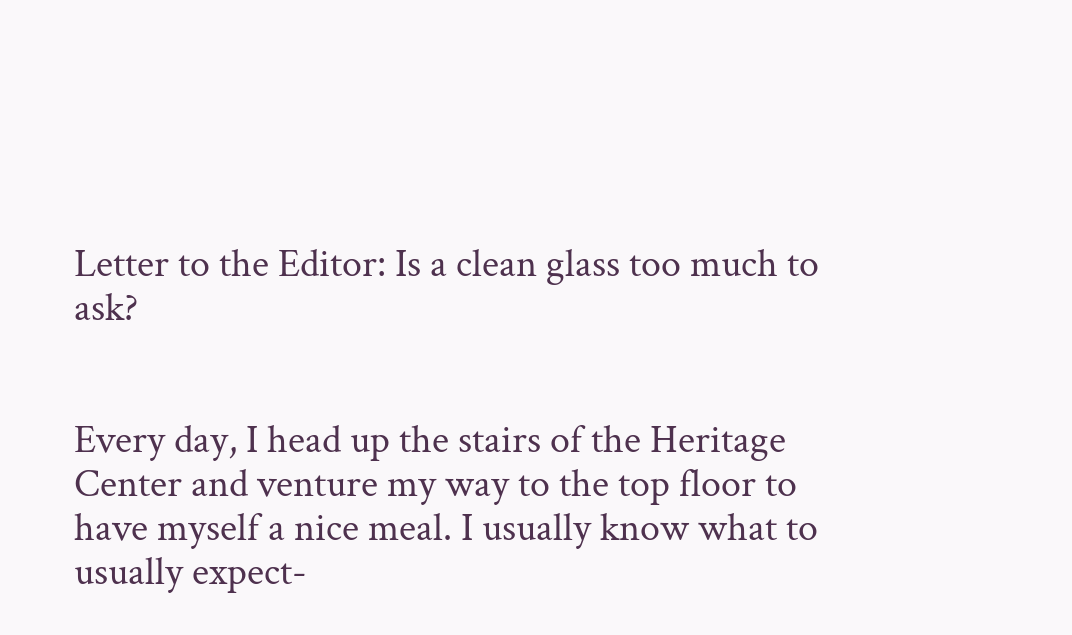Letter to the Editor: Is a clean glass too much to ask?


Every day, I head up the stairs of the Heritage Center and venture my way to the top floor to have myself a nice meal. I usually know what to usually expect-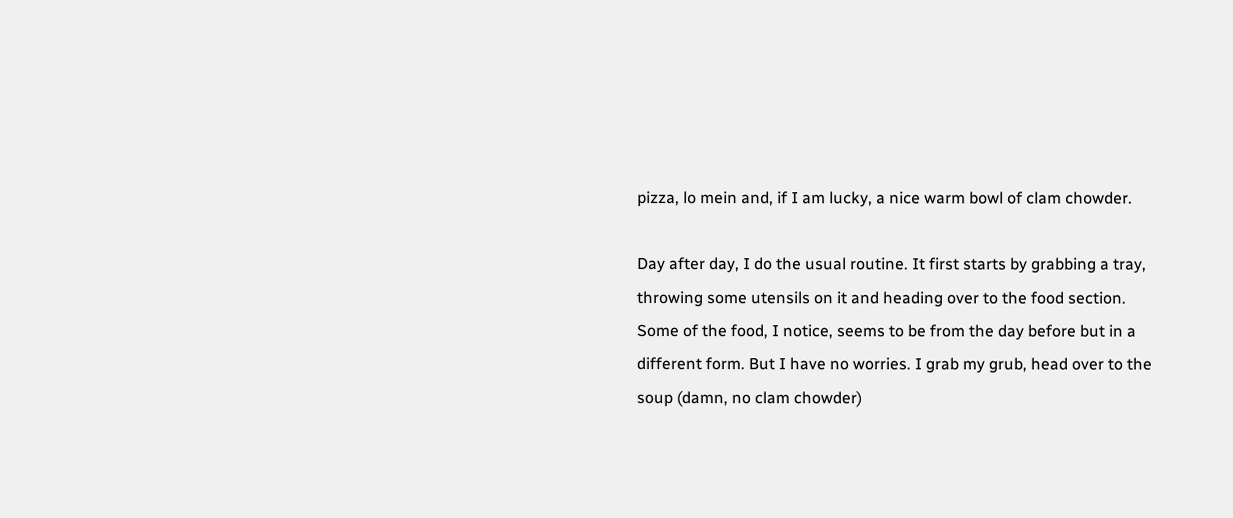pizza, lo mein and, if I am lucky, a nice warm bowl of clam chowder.

Day after day, I do the usual routine. It first starts by grabbing a tray, throwing some utensils on it and heading over to the food section. Some of the food, I notice, seems to be from the day before but in a different form. But I have no worries. I grab my grub, head over to the soup (damn, no clam chowder)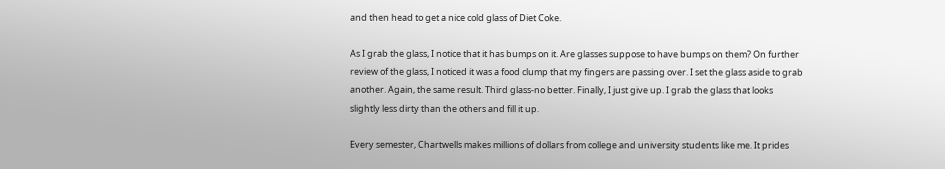and then head to get a nice cold glass of Diet Coke.

As I grab the glass, I notice that it has bumps on it. Are glasses suppose to have bumps on them? On further review of the glass, I noticed it was a food clump that my fingers are passing over. I set the glass aside to grab another. Again, the same result. Third glass-no better. Finally, I just give up. I grab the glass that looks slightly less dirty than the others and fill it up.

Every semester, Chartwells makes millions of dollars from college and university students like me. It prides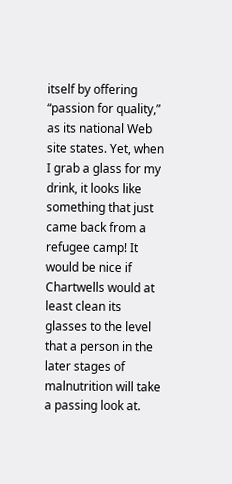itself by offering “passion for quality,” as its national Web site states. Yet, when I grab a glass for my drink, it looks like something that just came back from a refugee camp! It would be nice if Chartwells would at least clean its glasses to the level that a person in the later stages of malnutrition will take a passing look at.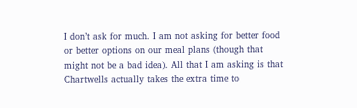I don’t ask for much. I am not asking for better food or better options on our meal plans (though that might not be a bad idea). All that I am asking is that Chartwells actually takes the extra time to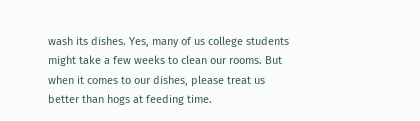wash its dishes. Yes, many of us college students might take a few weeks to clean our rooms. But when it comes to our dishes, please treat us better than hogs at feeding time.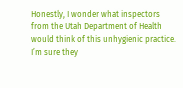Honestly, I wonder what inspectors from the Utah Department of Health would think of this unhygienic practice. I’m sure they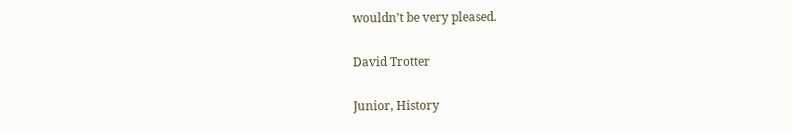wouldn’t be very pleased.

David Trotter

Junior, History